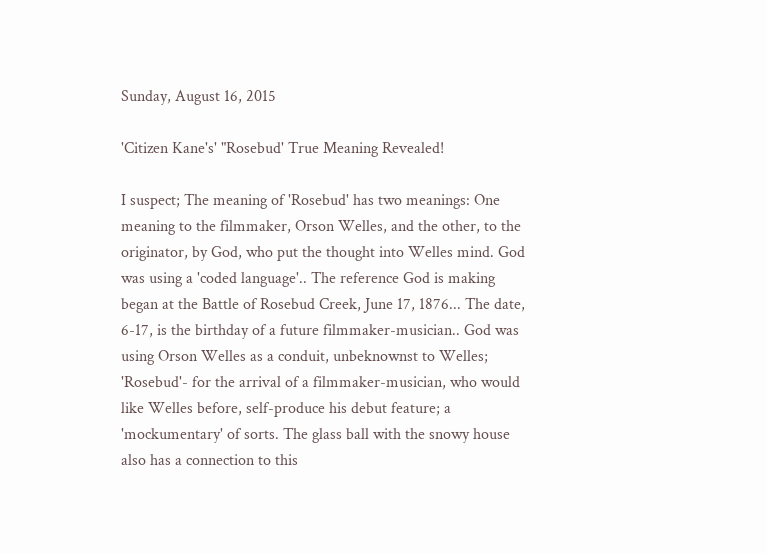Sunday, August 16, 2015

'Citizen Kane's' "Rosebud' True Meaning Revealed!

I suspect; The meaning of 'Rosebud' has two meanings: One meaning to the filmmaker, Orson Welles, and the other, to the originator, by God, who put the thought into Welles mind. God was using a 'coded language'.. The reference God is making began at the Battle of Rosebud Creek, June 17, 1876... The date, 6-17, is the birthday of a future filmmaker-musician.. God was using Orson Welles as a conduit, unbeknownst to Welles; 'Rosebud'- for the arrival of a filmmaker-musician, who would like Welles before, self-produce his debut feature; a 'mockumentary' of sorts. The glass ball with the snowy house also has a connection to this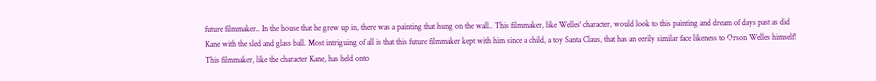future filmmaker.. In the house that he grew up in, there was a painting that hung on the wall.. This filmmaker, like Welles' character, would look to this painting and dream of days past as did Kane with the sled and glass ball. Most intriguing of all is that this future filmmaker kept with him since a child, a toy Santa Claus, that has an eerily similar face likeness to Orson Welles himself! This filmmaker, like the character Kane, has held onto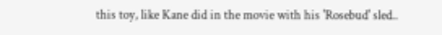this toy, like Kane did in the movie with his 'Rosebud' sled..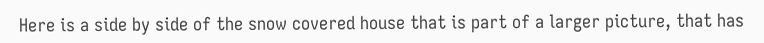Here is a side by side of the snow covered house that is part of a larger picture, that has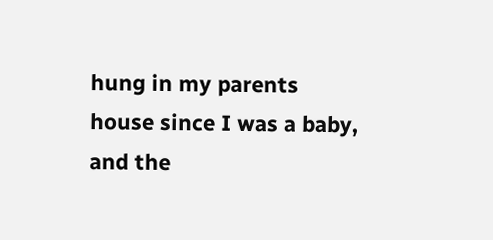hung in my parents house since I was a baby, and the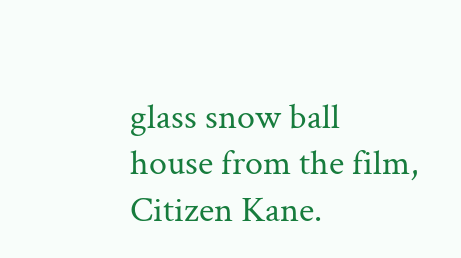glass snow ball house from the film, Citizen Kane.